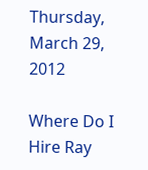Thursday, March 29, 2012

Where Do I Hire Ray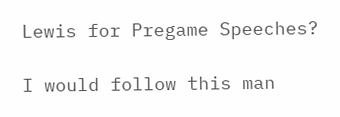Lewis for Pregame Speeches?

I would follow this man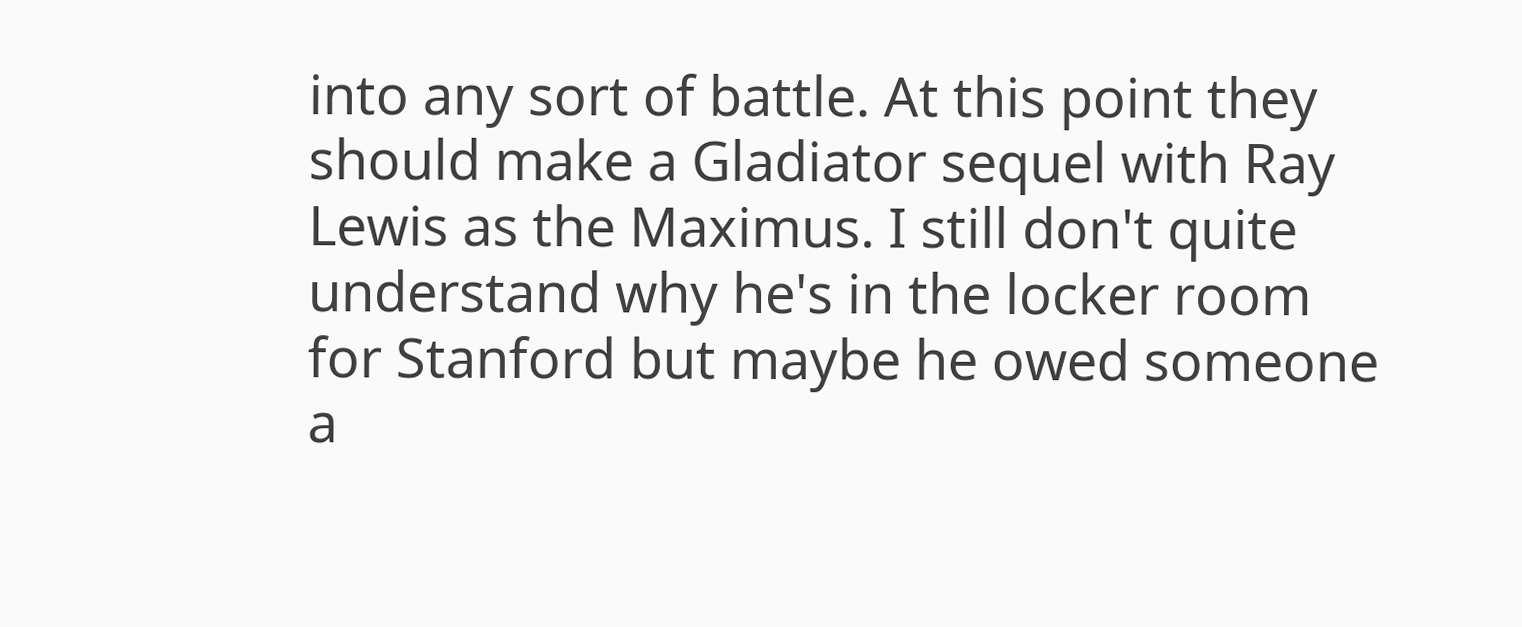into any sort of battle. At this point they should make a Gladiator sequel with Ray Lewis as the Maximus. I still don't quite understand why he's in the locker room for Stanford but maybe he owed someone a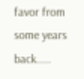favor from some years back.....